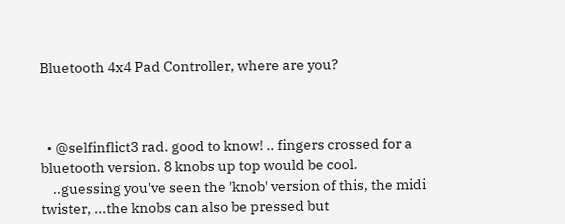Bluetooth 4x4 Pad Controller, where are you?



  • @selfinflict3 rad. good to know! .. fingers crossed for a bluetooth version. 8 knobs up top would be cool.
    ..guessing you've seen the 'knob' version of this, the midi twister, ...the knobs can also be pressed but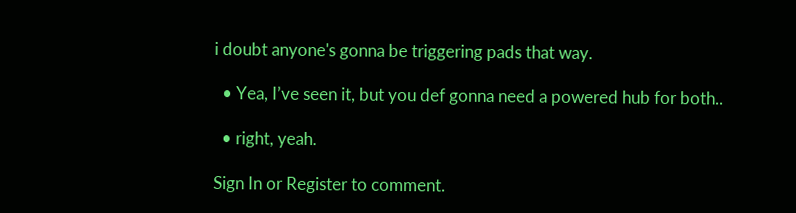i doubt anyone's gonna be triggering pads that way.

  • Yea, I’ve seen it, but you def gonna need a powered hub for both..

  • right, yeah.

Sign In or Register to comment.